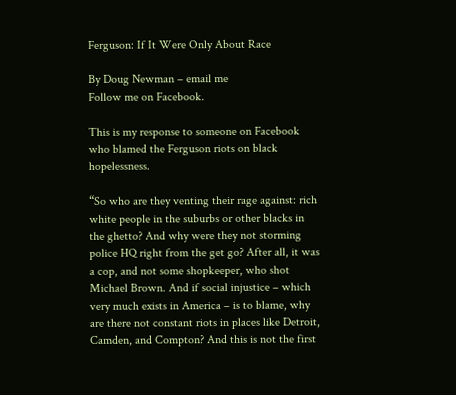Ferguson: If It Were Only About Race

By Doug Newman – email me
Follow me on Facebook.

This is my response to someone on Facebook who blamed the Ferguson riots on black hopelessness.

“So who are they venting their rage against: rich white people in the suburbs or other blacks in the ghetto? And why were they not storming police HQ right from the get go? After all, it was a cop, and not some shopkeeper, who shot Michael Brown. And if social injustice – which very much exists in America – is to blame, why are there not constant riots in places like Detroit, Camden, and Compton? And this is not the first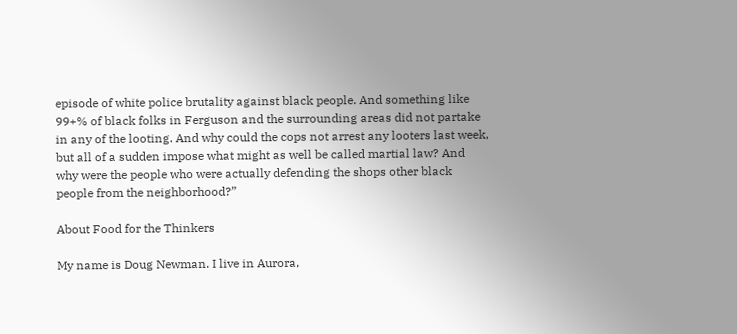episode of white police brutality against black people. And something like 99+% of black folks in Ferguson and the surrounding areas did not partake in any of the looting. And why could the cops not arrest any looters last week, but all of a sudden impose what might as well be called martial law? And why were the people who were actually defending the shops other black people from the neighborhood?”

About Food for the Thinkers

My name is Doug Newman. I live in Aurora,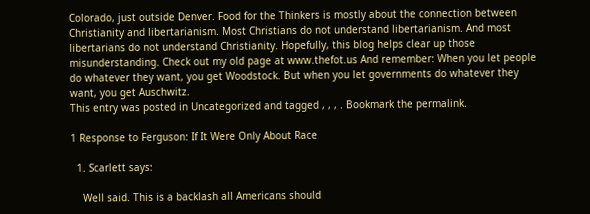Colorado, just outside Denver. Food for the Thinkers is mostly about the connection between Christianity and libertarianism. Most Christians do not understand libertarianism. And most libertarians do not understand Christianity. Hopefully, this blog helps clear up those misunderstanding. Check out my old page at www.thefot.us And remember: When you let people do whatever they want, you get Woodstock. But when you let governments do whatever they want, you get Auschwitz.
This entry was posted in Uncategorized and tagged , , , . Bookmark the permalink.

1 Response to Ferguson: If It Were Only About Race

  1. Scarlett says:

    Well said. This is a backlash all Americans should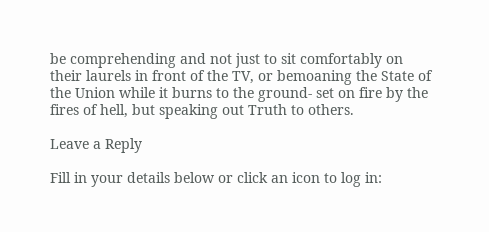be comprehending and not just to sit comfortably on their laurels in front of the TV, or bemoaning the State of the Union while it burns to the ground- set on fire by the fires of hell, but speaking out Truth to others.

Leave a Reply

Fill in your details below or click an icon to log in: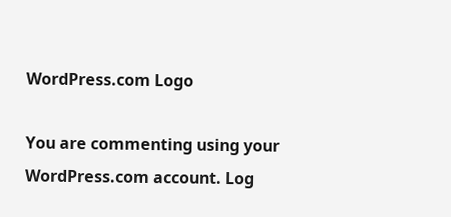WordPress.com Logo

You are commenting using your WordPress.com account. Log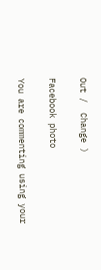Out /  Change )

Facebook photo

You are commenting using your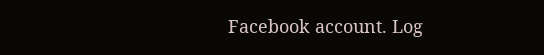Facebook account. Log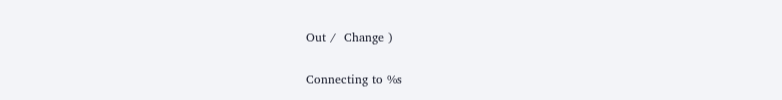Out /  Change )

Connecting to %s